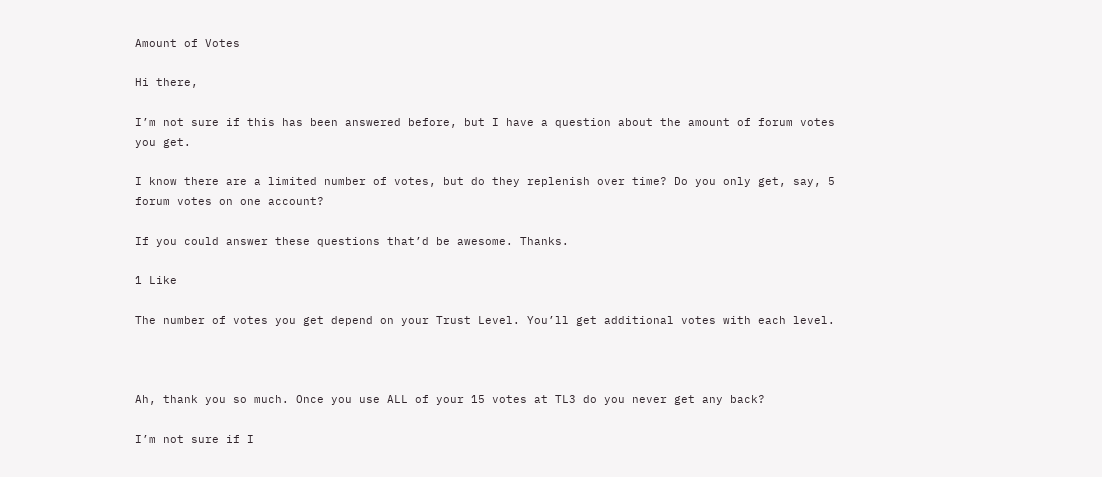Amount of Votes

Hi there,

I’m not sure if this has been answered before, but I have a question about the amount of forum votes you get.

I know there are a limited number of votes, but do they replenish over time? Do you only get, say, 5 forum votes on one account?

If you could answer these questions that’d be awesome. Thanks.

1 Like

The number of votes you get depend on your Trust Level. You’ll get additional votes with each level.



Ah, thank you so much. Once you use ALL of your 15 votes at TL3 do you never get any back?

I’m not sure if I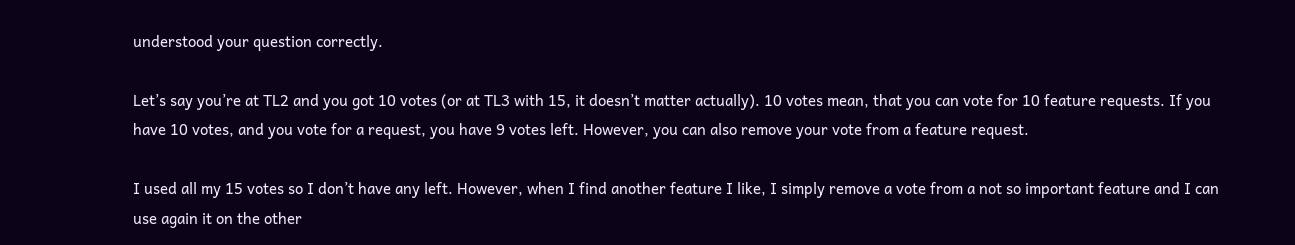understood your question correctly.

Let’s say you’re at TL2 and you got 10 votes (or at TL3 with 15, it doesn’t matter actually). 10 votes mean, that you can vote for 10 feature requests. If you have 10 votes, and you vote for a request, you have 9 votes left. However, you can also remove your vote from a feature request.

I used all my 15 votes so I don’t have any left. However, when I find another feature I like, I simply remove a vote from a not so important feature and I can use again it on the other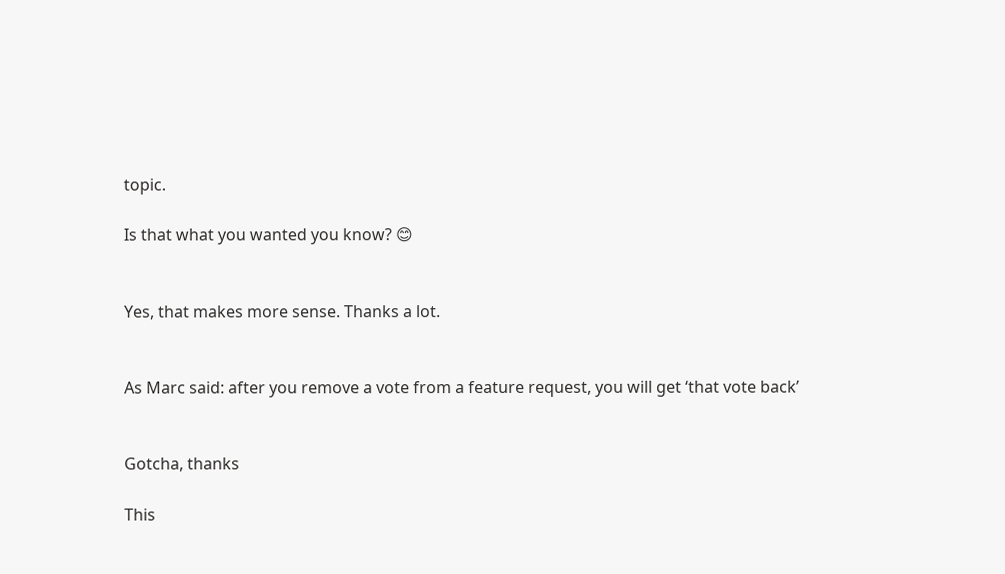topic.

Is that what you wanted you know? 😊


Yes, that makes more sense. Thanks a lot.


As Marc said: after you remove a vote from a feature request, you will get ‘that vote back’


Gotcha, thanks

This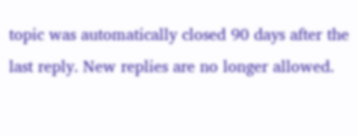topic was automatically closed 90 days after the last reply. New replies are no longer allowed.